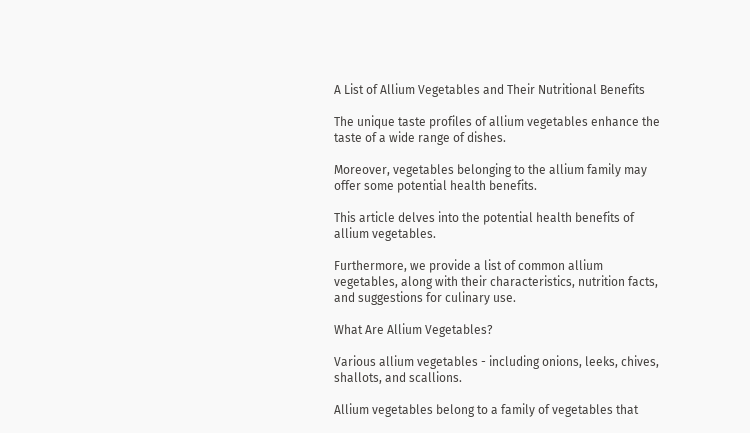A List of Allium Vegetables and Their Nutritional Benefits

The unique taste profiles of allium vegetables enhance the taste of a wide range of dishes.

Moreover, vegetables belonging to the allium family may offer some potential health benefits.

This article delves into the potential health benefits of allium vegetables.

Furthermore, we provide a list of common allium vegetables, along with their characteristics, nutrition facts, and suggestions for culinary use.

What Are Allium Vegetables?

Various allium vegetables - including onions, leeks, chives, shallots, and scallions.

Allium vegetables belong to a family of vegetables that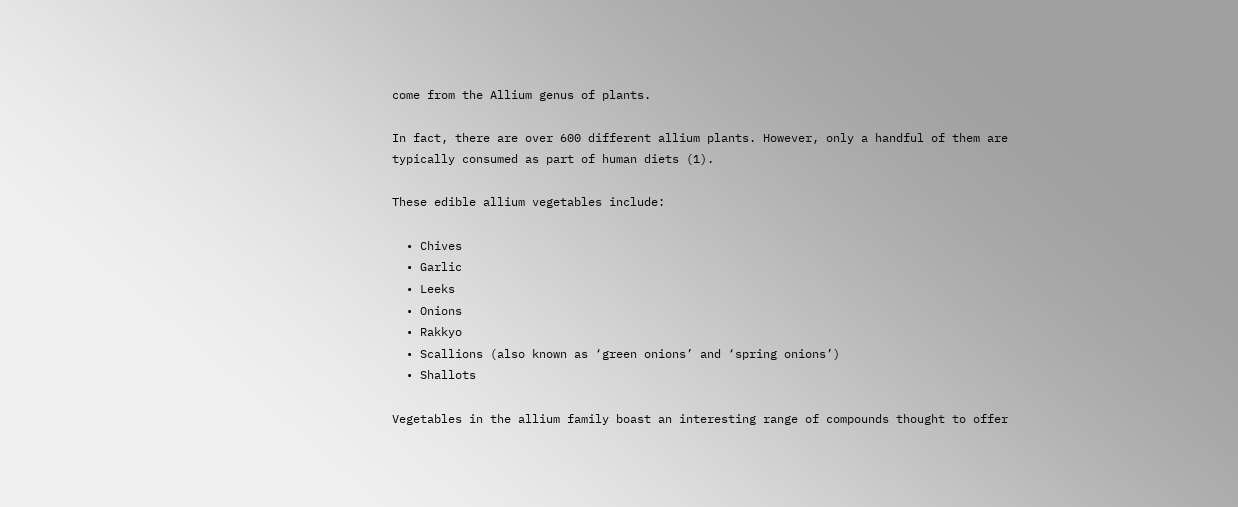come from the Allium genus of plants.

In fact, there are over 600 different allium plants. However, only a handful of them are typically consumed as part of human diets (1).

These edible allium vegetables include:

  • Chives
  • Garlic
  • Leeks
  • Onions
  • Rakkyo
  • Scallions (also known as ‘green onions’ and ‘spring onions’)
  • Shallots

Vegetables in the allium family boast an interesting range of compounds thought to offer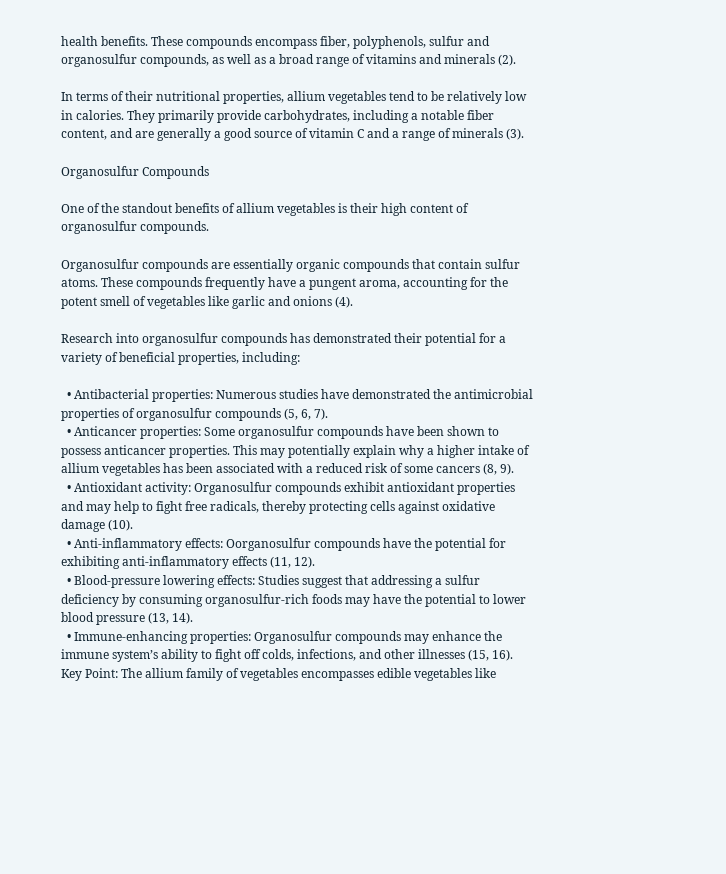health benefits. These compounds encompass fiber, polyphenols, sulfur and organosulfur compounds, as well as a broad range of vitamins and minerals (2).

In terms of their nutritional properties, allium vegetables tend to be relatively low in calories. They primarily provide carbohydrates, including a notable fiber content, and are generally a good source of vitamin C and a range of minerals (3).

Organosulfur Compounds

One of the standout benefits of allium vegetables is their high content of organosulfur compounds.

Organosulfur compounds are essentially organic compounds that contain sulfur atoms. These compounds frequently have a pungent aroma, accounting for the potent smell of vegetables like garlic and onions (4).

Research into organosulfur compounds has demonstrated their potential for a variety of beneficial properties, including:

  • Antibacterial properties: Numerous studies have demonstrated the antimicrobial properties of organosulfur compounds (5, 6, 7).
  • Anticancer properties: Some organosulfur compounds have been shown to possess anticancer properties. This may potentially explain why a higher intake of allium vegetables has been associated with a reduced risk of some cancers (8, 9).
  • Antioxidant activity: Organosulfur compounds exhibit antioxidant properties and may help to fight free radicals, thereby protecting cells against oxidative damage (10).
  • Anti-inflammatory effects: Oorganosulfur compounds have the potential for exhibiting anti-inflammatory effects (11, 12).
  • Blood-pressure lowering effects: Studies suggest that addressing a sulfur deficiency by consuming organosulfur-rich foods may have the potential to lower blood pressure (13, 14).
  • Immune-enhancing properties: Organosulfur compounds may enhance the immune system’s ability to fight off colds, infections, and other illnesses (15, 16).
Key Point: The allium family of vegetables encompasses edible vegetables like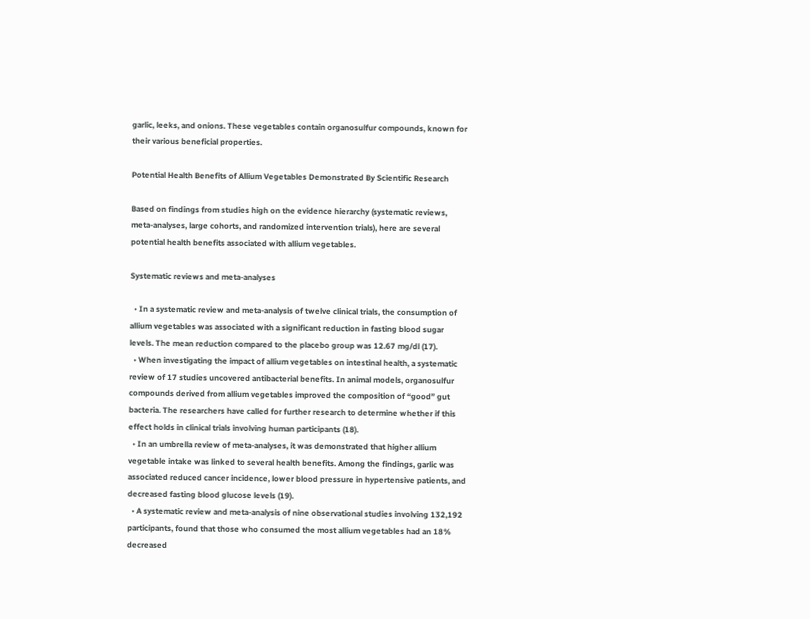garlic, leeks, and onions. These vegetables contain organosulfur compounds, known for their various beneficial properties.

Potential Health Benefits of Allium Vegetables Demonstrated By Scientific Research

Based on findings from studies high on the evidence hierarchy (systematic reviews, meta-analyses, large cohorts, and randomized intervention trials), here are several potential health benefits associated with allium vegetables.

Systematic reviews and meta-analyses

  • In a systematic review and meta-analysis of twelve clinical trials, the consumption of allium vegetables was associated with a significant reduction in fasting blood sugar levels. The mean reduction compared to the placebo group was 12.67 mg/dl (17).
  • When investigating the impact of allium vegetables on intestinal health, a systematic review of 17 studies uncovered antibacterial benefits. In animal models, organosulfur compounds derived from allium vegetables improved the composition of “good” gut bacteria. The researchers have called for further research to determine whether if this effect holds in clinical trials involving human participants (18).
  • In an umbrella review of meta-analyses, it was demonstrated that higher allium vegetable intake was linked to several health benefits. Among the findings, garlic was associated reduced cancer incidence, lower blood pressure in hypertensive patients, and decreased fasting blood glucose levels (19).
  • A systematic review and meta-analysis of nine observational studies involving 132,192 participants, found that those who consumed the most allium vegetables had an 18% decreased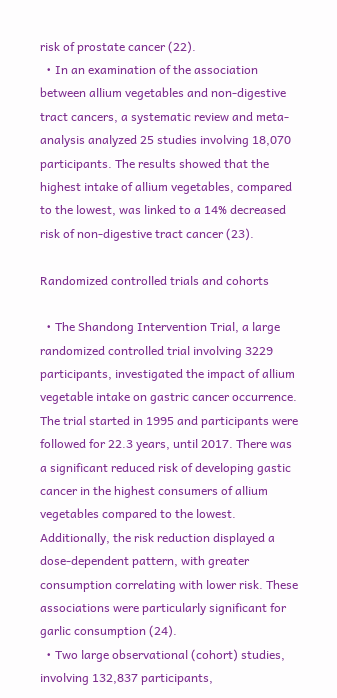risk of prostate cancer (22).
  • In an examination of the association between allium vegetables and non-digestive tract cancers, a systematic review and meta-analysis analyzed 25 studies involving 18,070 participants. The results showed that the highest intake of allium vegetables, compared to the lowest, was linked to a 14% decreased risk of non-digestive tract cancer (23).

Randomized controlled trials and cohorts

  • The Shandong Intervention Trial, a large randomized controlled trial involving 3229 participants, investigated the impact of allium vegetable intake on gastric cancer occurrence. The trial started in 1995 and participants were followed for 22.3 years, until 2017. There was a significant reduced risk of developing gastic cancer in the highest consumers of allium vegetables compared to the lowest. Additionally, the risk reduction displayed a dose-dependent pattern, with greater consumption correlating with lower risk. These associations were particularly significant for garlic consumption (24).
  • Two large observational (cohort) studies, involving 132,837 participants,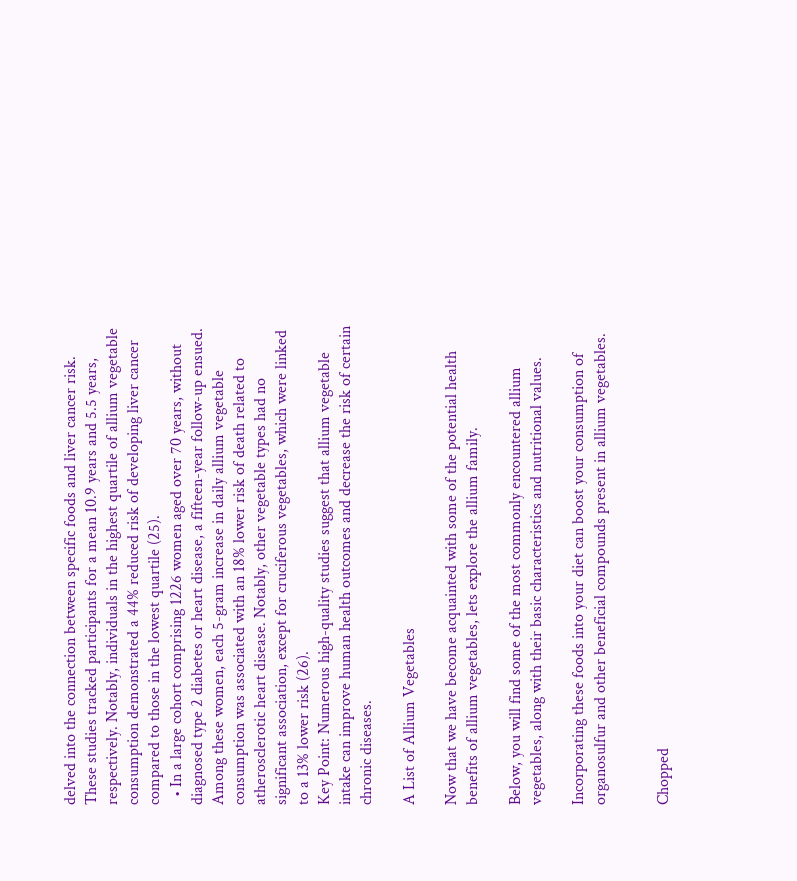delved into the connection between specific foods and liver cancer risk. These studies tracked participants for a mean 10.9 years and 5.5 years, respectively. Notably, individuals in the highest quartile of allium vegetable consumption demonstrated a 44% reduced risk of developing liver cancer compared to those in the lowest quartile (25).
  • In a large cohort comprising 1226 women aged over 70 years, without diagnosed type 2 diabetes or heart disease, a fifteen-year follow-up ensued. Among these women, each 5-gram increase in daily allium vegetable consumption was associated with an 18% lower risk of death related to atherosclerotic heart disease. Notably, other vegetable types had no significant association, except for cruciferous vegetables, which were linked to a 13% lower risk (26).
Key Point: Numerous high-quality studies suggest that allium vegetable intake can improve human health outcomes and decrease the risk of certain chronic diseases.

A List of Allium Vegetables

Now that we have become acquainted with some of the potential health benefits of allium vegetables, lets explore the allium family.

Below, you will find some of the most commonly encountered allium vegetables, along with their basic characteristics and nutritional values.

Incorporating these foods into your diet can boost your consumption of organosulfur and other beneficial compounds present in allium vegetables.


Chopped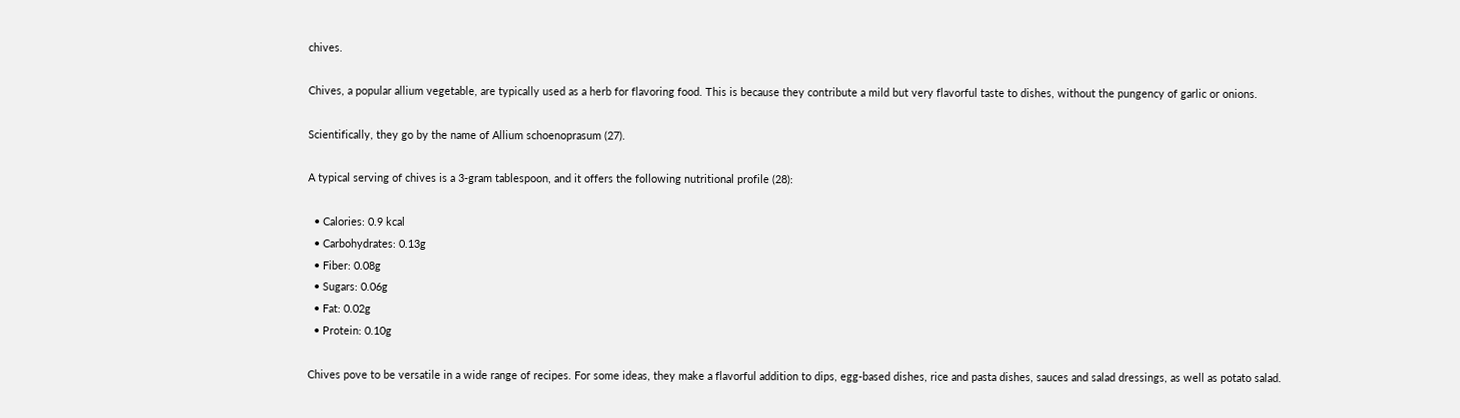chives.

Chives, a popular allium vegetable, are typically used as a herb for flavoring food. This is because they contribute a mild but very flavorful taste to dishes, without the pungency of garlic or onions.

Scientifically, they go by the name of Allium schoenoprasum (27).

A typical serving of chives is a 3-gram tablespoon, and it offers the following nutritional profile (28):

  • Calories: 0.9 kcal
  • Carbohydrates: 0.13g
  • Fiber: 0.08g
  • Sugars: 0.06g
  • Fat: 0.02g
  • Protein: 0.10g

Chives pove to be versatile in a wide range of recipes. For some ideas, they make a flavorful addition to dips, egg-based dishes, rice and pasta dishes, sauces and salad dressings, as well as potato salad.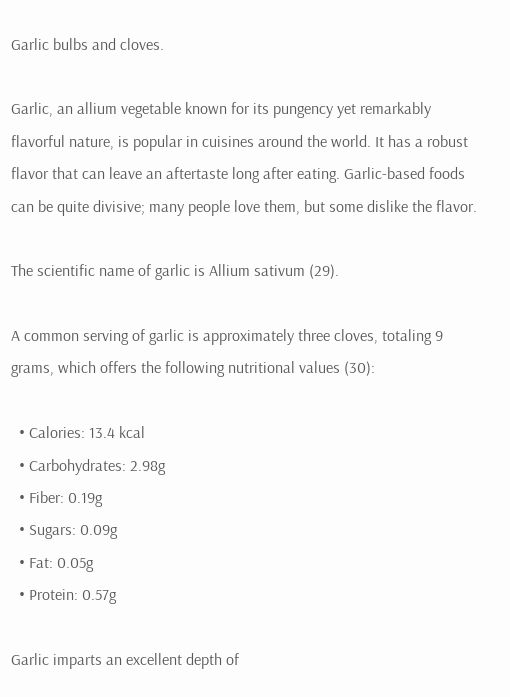Garlic bulbs and cloves.

Garlic, an allium vegetable known for its pungency yet remarkably flavorful nature, is popular in cuisines around the world. It has a robust flavor that can leave an aftertaste long after eating. Garlic-based foods can be quite divisive; many people love them, but some dislike the flavor.

The scientific name of garlic is Allium sativum (29).

A common serving of garlic is approximately three cloves, totaling 9 grams, which offers the following nutritional values (30):

  • Calories: 13.4 kcal
  • Carbohydrates: 2.98g
  • Fiber: 0.19g
  • Sugars: 0.09g
  • Fat: 0.05g
  • Protein: 0.57g

Garlic imparts an excellent depth of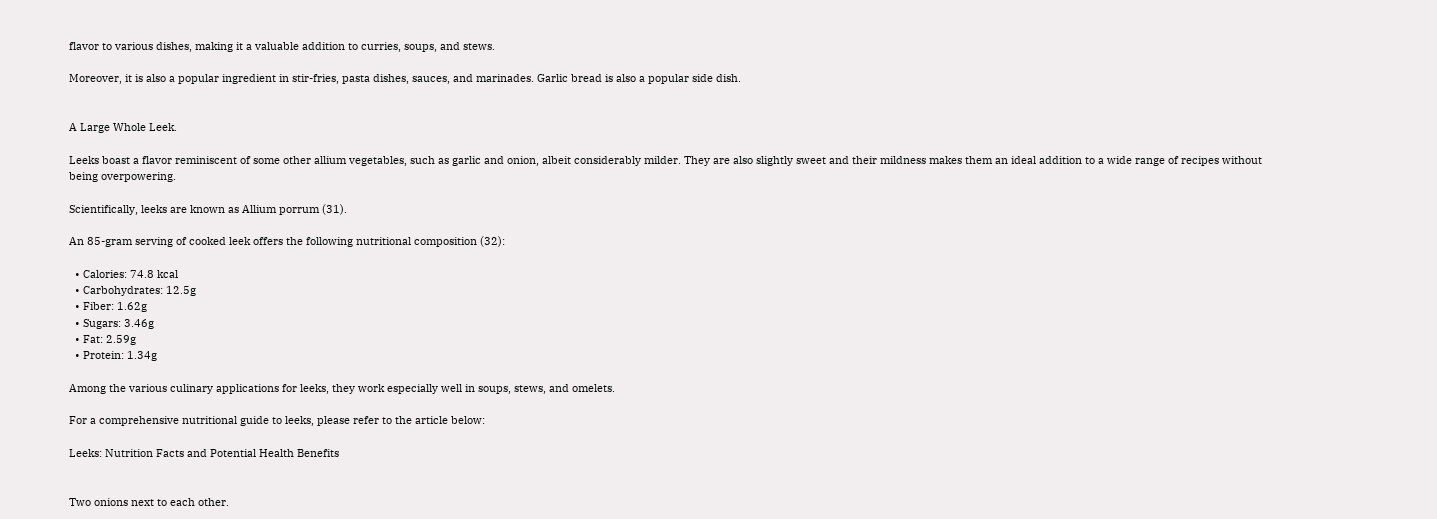flavor to various dishes, making it a valuable addition to curries, soups, and stews.

Moreover, it is also a popular ingredient in stir-fries, pasta dishes, sauces, and marinades. Garlic bread is also a popular side dish.


A Large Whole Leek.

Leeks boast a flavor reminiscent of some other allium vegetables, such as garlic and onion, albeit considerably milder. They are also slightly sweet and their mildness makes them an ideal addition to a wide range of recipes without being overpowering.

Scientifically, leeks are known as Allium porrum (31).

An 85-gram serving of cooked leek offers the following nutritional composition (32):

  • Calories: 74.8 kcal
  • Carbohydrates: 12.5g
  • Fiber: 1.62g
  • Sugars: 3.46g
  • Fat: 2.59g
  • Protein: 1.34g

Among the various culinary applications for leeks, they work especially well in soups, stews, and omelets.

For a comprehensive nutritional guide to leeks, please refer to the article below:

Leeks: Nutrition Facts and Potential Health Benefits


Two onions next to each other.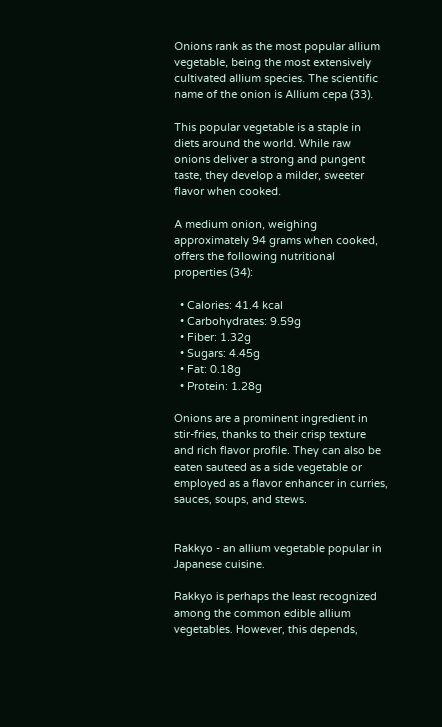Onions rank as the most popular allium vegetable, being the most extensively cultivated allium species. The scientific name of the onion is Allium cepa (33).

This popular vegetable is a staple in diets around the world. While raw onions deliver a strong and pungent taste, they develop a milder, sweeter flavor when cooked.

A medium onion, weighing approximately 94 grams when cooked, offers the following nutritional properties (34):

  • Calories: 41.4 kcal
  • Carbohydrates: 9.59g
  • Fiber: 1.32g
  • Sugars: 4.45g
  • Fat: 0.18g
  • Protein: 1.28g

Onions are a prominent ingredient in stir-fries, thanks to their crisp texture and rich flavor profile. They can also be eaten sauteed as a side vegetable or employed as a flavor enhancer in curries, sauces, soups, and stews.


Rakkyo - an allium vegetable popular in Japanese cuisine.

Rakkyo is perhaps the least recognized among the common edible allium vegetables. However, this depends,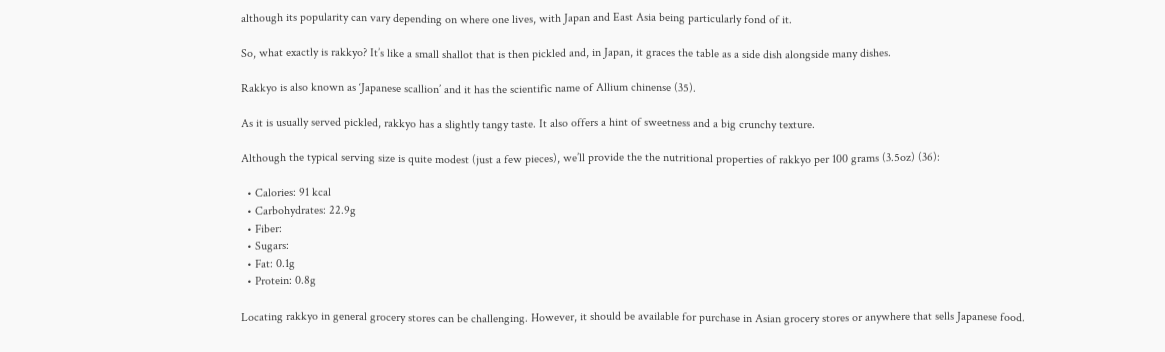although its popularity can vary depending on where one lives, with Japan and East Asia being particularly fond of it.

So, what exactly is rakkyo? It’s like a small shallot that is then pickled and, in Japan, it graces the table as a side dish alongside many dishes.

Rakkyo is also known as ‘Japanese scallion’ and it has the scientific name of Allium chinense (35).

As it is usually served pickled, rakkyo has a slightly tangy taste. It also offers a hint of sweetness and a big crunchy texture.

Although the typical serving size is quite modest (just a few pieces), we’ll provide the the nutritional properties of rakkyo per 100 grams (3.5oz) (36):

  • Calories: 91 kcal
  • Carbohydrates: 22.9g
  • Fiber:
  • Sugars:
  • Fat: 0.1g
  • Protein: 0.8g

Locating rakkyo in general grocery stores can be challenging. However, it should be available for purchase in Asian grocery stores or anywhere that sells Japanese food.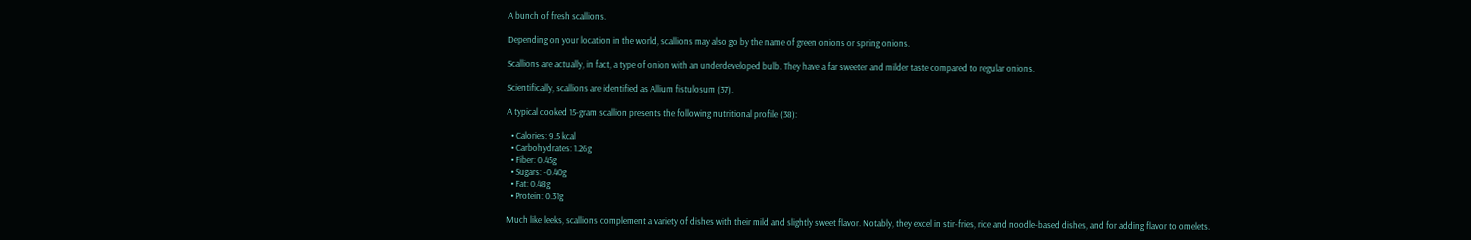A bunch of fresh scallions.

Depending on your location in the world, scallions may also go by the name of green onions or spring onions.

Scallions are actually, in fact, a type of onion with an underdeveloped bulb. They have a far sweeter and milder taste compared to regular onions.

Scientifically, scallions are identified as Allium fistulosum (37).

A typical cooked 15-gram scallion presents the following nutritional profile (38):

  • Calories: 9.5 kcal
  • Carbohydrates: 1.26g
  • Fiber: 0.45g
  • Sugars: -0.40g
  • Fat: 0.48g
  • Protein: 0.31g

Much like leeks, scallions complement a variety of dishes with their mild and slightly sweet flavor. Notably, they excel in stir-fries, rice and noodle-based dishes, and for adding flavor to omelets.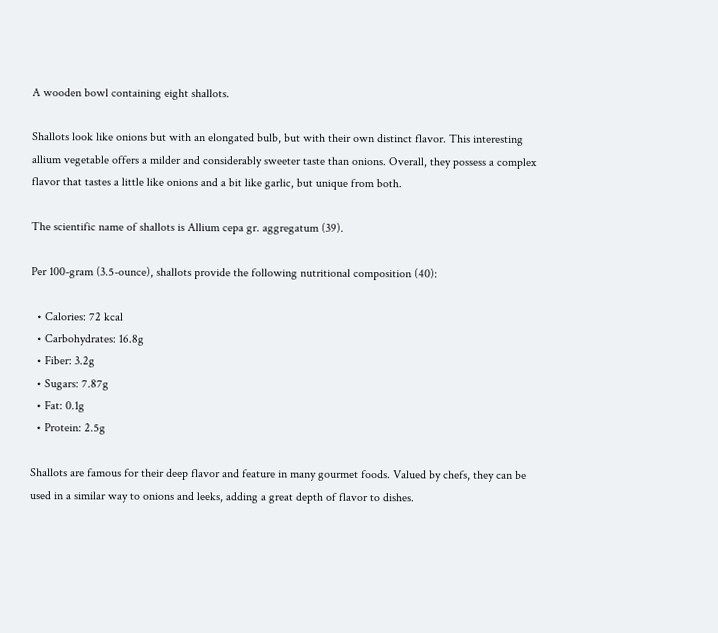A wooden bowl containing eight shallots.

Shallots look like onions but with an elongated bulb, but with their own distinct flavor. This interesting allium vegetable offers a milder and considerably sweeter taste than onions. Overall, they possess a complex flavor that tastes a little like onions and a bit like garlic, but unique from both.

The scientific name of shallots is Allium cepa gr. aggregatum (39).

Per 100-gram (3.5-ounce), shallots provide the following nutritional composition (40):

  • Calories: 72 kcal
  • Carbohydrates: 16.8g
  • Fiber: 3.2g
  • Sugars: 7.87g
  • Fat: 0.1g
  • Protein: 2.5g

Shallots are famous for their deep flavor and feature in many gourmet foods. Valued by chefs, they can be used in a similar way to onions and leeks, adding a great depth of flavor to dishes.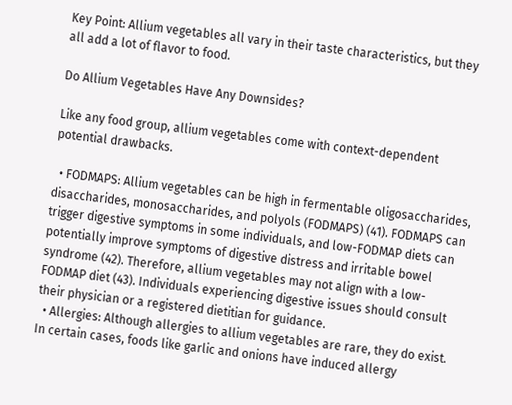Key Point: Allium vegetables all vary in their taste characteristics, but they all add a lot of flavor to food.

Do Allium Vegetables Have Any Downsides?

Like any food group, allium vegetables come with context-dependent potential drawbacks.

  • FODMAPS: Allium vegetables can be high in fermentable oligosaccharides, disaccharides, monosaccharides, and polyols (FODMAPS) (41). FODMAPS can trigger digestive symptoms in some individuals, and low-FODMAP diets can potentially improve symptoms of digestive distress and irritable bowel syndrome (42). Therefore, allium vegetables may not align with a low-FODMAP diet (43). Individuals experiencing digestive issues should consult their physician or a registered dietitian for guidance.
  • Allergies: Although allergies to allium vegetables are rare, they do exist. In certain cases, foods like garlic and onions have induced allergy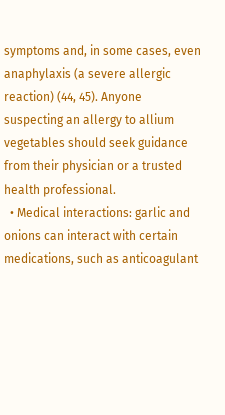symptoms and, in some cases, even anaphylaxis (a severe allergic reaction) (44, 45). Anyone suspecting an allergy to allium vegetables should seek guidance from their physician or a trusted health professional.
  • Medical interactions: garlic and onions can interact with certain medications, such as anticoagulant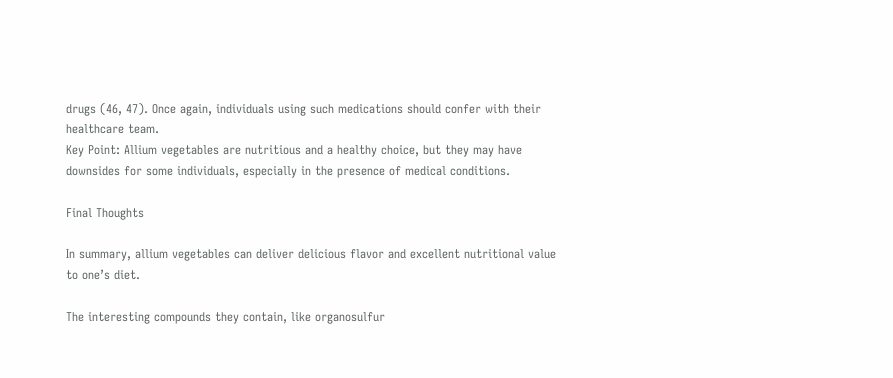drugs (46, 47). Once again, individuals using such medications should confer with their healthcare team.
Key Point: Allium vegetables are nutritious and a healthy choice, but they may have downsides for some individuals, especially in the presence of medical conditions.

Final Thoughts

In summary, allium vegetables can deliver delicious flavor and excellent nutritional value to one’s diet.

The interesting compounds they contain, like organosulfur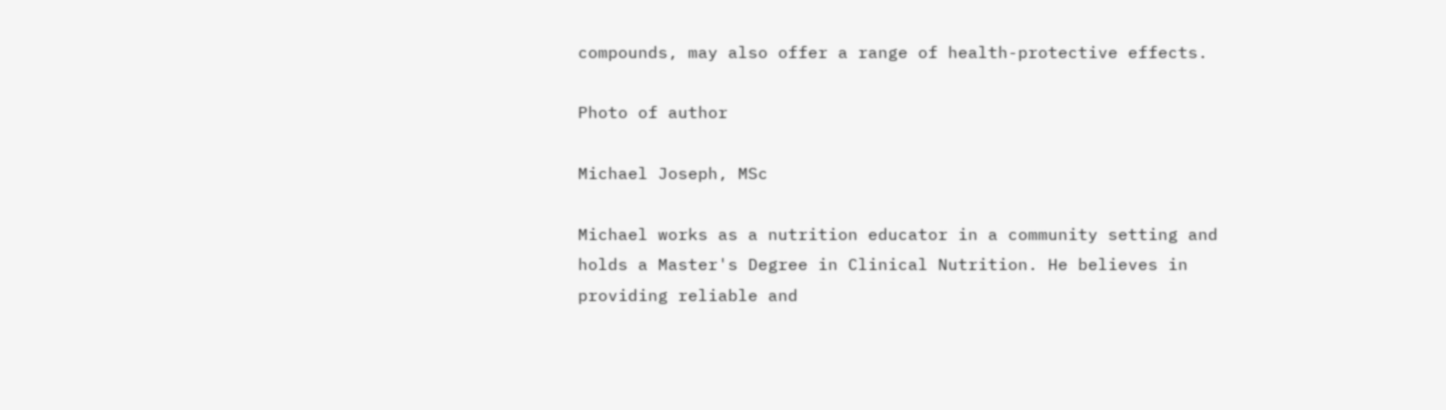compounds, may also offer a range of health-protective effects.

Photo of author

Michael Joseph, MSc

Michael works as a nutrition educator in a community setting and holds a Master's Degree in Clinical Nutrition. He believes in providing reliable and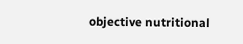objective nutritional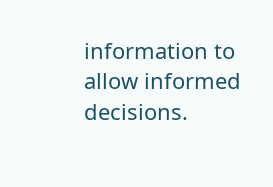information to allow informed decisions.